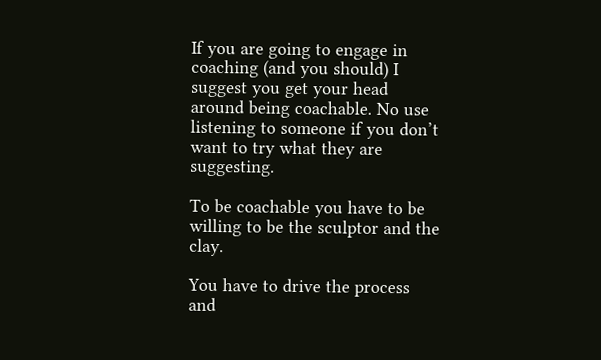If you are going to engage in coaching (and you should) I suggest you get your head around being coachable. No use listening to someone if you don’t want to try what they are suggesting.

To be coachable you have to be willing to be the sculptor and the clay.

You have to drive the process and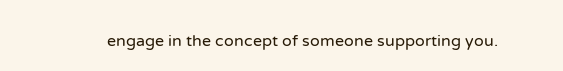engage in the concept of someone supporting you.